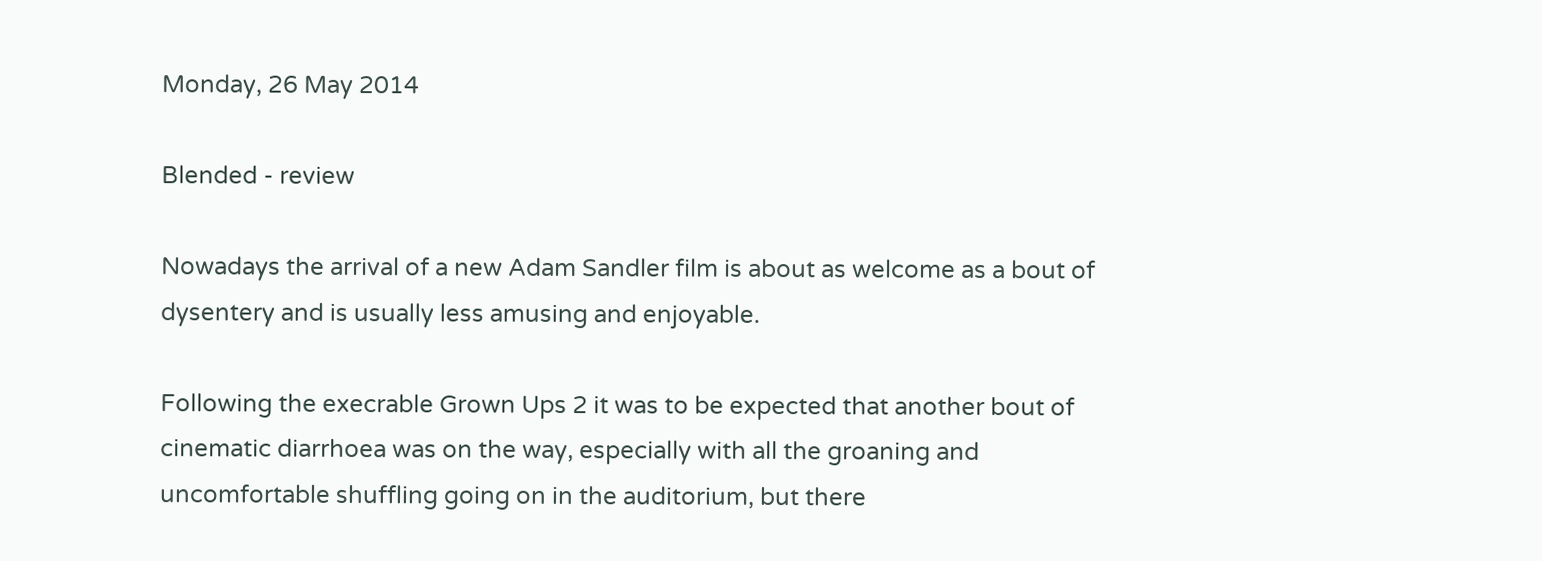Monday, 26 May 2014

Blended - review

Nowadays the arrival of a new Adam Sandler film is about as welcome as a bout of dysentery and is usually less amusing and enjoyable.

Following the execrable Grown Ups 2 it was to be expected that another bout of cinematic diarrhoea was on the way, especially with all the groaning and uncomfortable shuffling going on in the auditorium, but there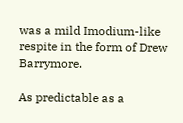was a mild Imodium-like respite in the form of Drew Barrymore.

As predictable as a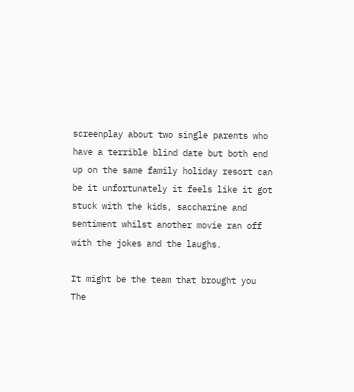screenplay about two single parents who have a terrible blind date but both end up on the same family holiday resort can be it unfortunately it feels like it got stuck with the kids, saccharine and sentiment whilst another movie ran off with the jokes and the laughs.

It might be the team that brought you The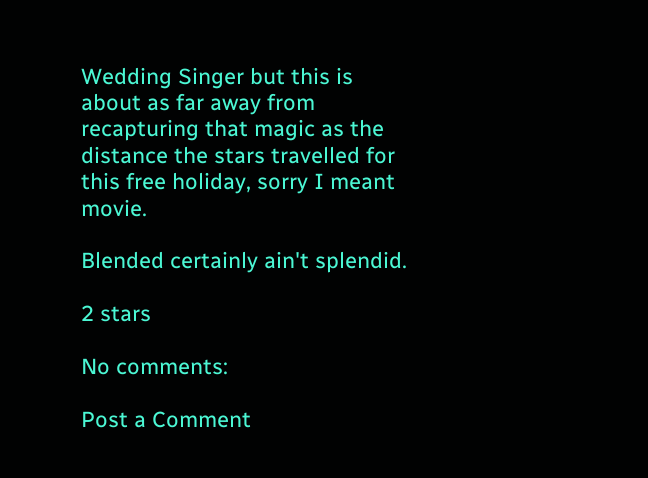Wedding Singer but this is about as far away from recapturing that magic as the distance the stars travelled for this free holiday, sorry I meant movie.

Blended certainly ain't splendid.

2 stars

No comments:

Post a Comment